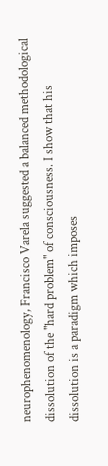neurophenomenology, Francisco Varela suggested a balanced methodological dissolution of the "hard problem" of consciousness. I show that his dissolution is a paradigm which imposes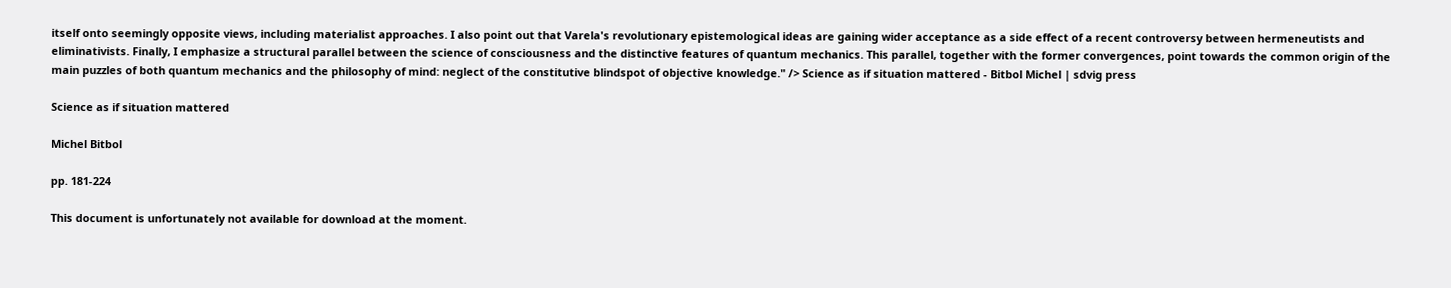itself onto seemingly opposite views, including materialist approaches. I also point out that Varela's revolutionary epistemological ideas are gaining wider acceptance as a side effect of a recent controversy between hermeneutists and eliminativists. Finally, I emphasize a structural parallel between the science of consciousness and the distinctive features of quantum mechanics. This parallel, together with the former convergences, point towards the common origin of the main puzzles of both quantum mechanics and the philosophy of mind: neglect of the constitutive blindspot of objective knowledge." /> Science as if situation mattered - Bitbol Michel | sdvig press

Science as if situation mattered

Michel Bitbol

pp. 181-224

This document is unfortunately not available for download at the moment.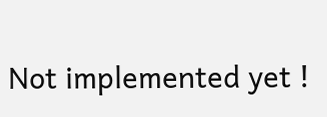Not implemented yet !